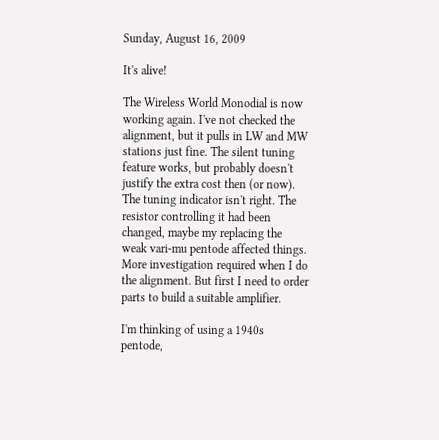Sunday, August 16, 2009

It's alive!

The Wireless World Monodial is now working again. I've not checked the alignment, but it pulls in LW and MW stations just fine. The silent tuning feature works, but probably doesn't justify the extra cost then (or now). The tuning indicator isn't right. The resistor controlling it had been changed, maybe my replacing the weak vari-mu pentode affected things. More investigation required when I do the alignment. But first I need to order parts to build a suitable amplifier.

I'm thinking of using a 1940s pentode,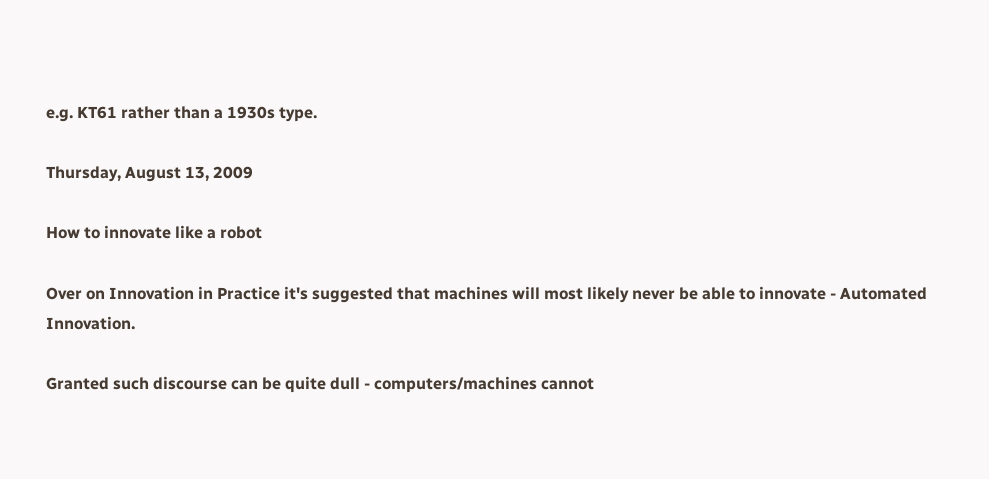e.g. KT61 rather than a 1930s type.

Thursday, August 13, 2009

How to innovate like a robot

Over on Innovation in Practice it's suggested that machines will most likely never be able to innovate - Automated Innovation.

Granted such discourse can be quite dull - computers/machines cannot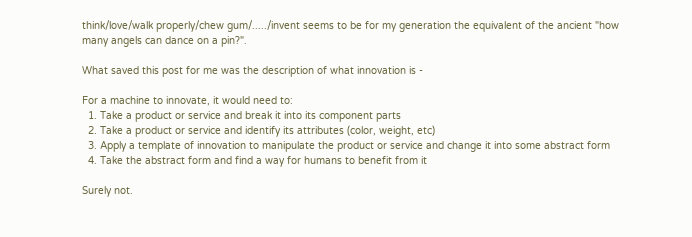think/love/walk properly/chew gum/...../invent seems to be for my generation the equivalent of the ancient "how many angels can dance on a pin?".

What saved this post for me was the description of what innovation is -

For a machine to innovate, it would need to:
  1. Take a product or service and break it into its component parts
  2. Take a product or service and identify its attributes (color, weight, etc)
  3. Apply a template of innovation to manipulate the product or service and change it into some abstract form
  4. Take the abstract form and find a way for humans to benefit from it

Surely not.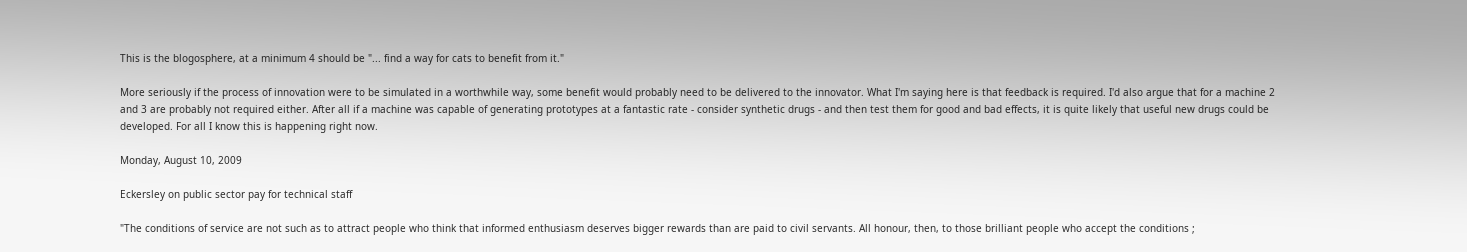This is the blogosphere, at a minimum 4 should be "... find a way for cats to benefit from it."

More seriously if the process of innovation were to be simulated in a worthwhile way, some benefit would probably need to be delivered to the innovator. What I'm saying here is that feedback is required. I'd also argue that for a machine 2 and 3 are probably not required either. After all if a machine was capable of generating prototypes at a fantastic rate - consider synthetic drugs - and then test them for good and bad effects, it is quite likely that useful new drugs could be developed. For all I know this is happening right now.

Monday, August 10, 2009

Eckersley on public sector pay for technical staff

"The conditions of service are not such as to attract people who think that informed enthusiasm deserves bigger rewards than are paid to civil servants. All honour, then, to those brilliant people who accept the conditions ;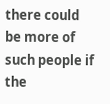there could be more of such people if the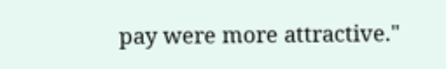pay were more attractive."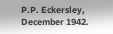P.P. Eckersley, December 1942.